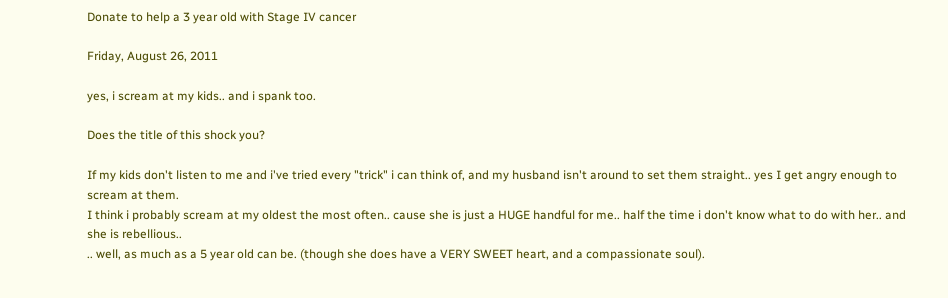Donate to help a 3 year old with Stage IV cancer

Friday, August 26, 2011

yes, i scream at my kids.. and i spank too.

Does the title of this shock you?

If my kids don't listen to me and i've tried every "trick" i can think of, and my husband isn't around to set them straight.. yes I get angry enough to scream at them.
I think i probably scream at my oldest the most often.. cause she is just a HUGE handful for me.. half the time i don't know what to do with her.. and she is rebellious..
.. well, as much as a 5 year old can be. (though she does have a VERY SWEET heart, and a compassionate soul).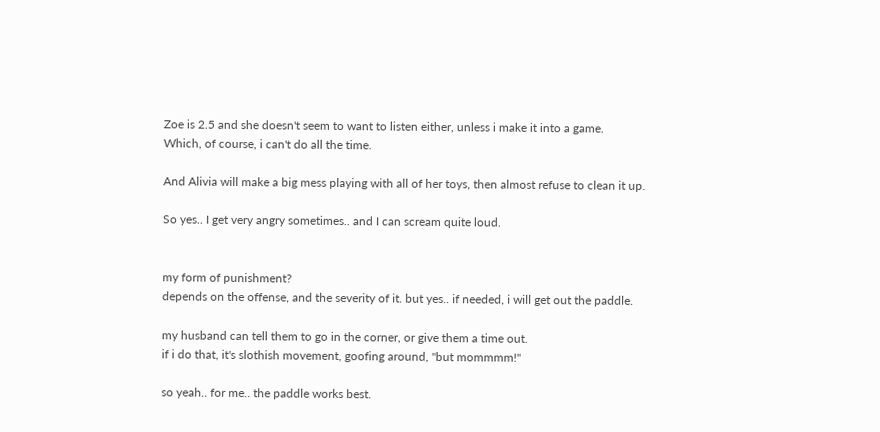Zoe is 2.5 and she doesn't seem to want to listen either, unless i make it into a game.
Which, of course, i can't do all the time.

And Alivia will make a big mess playing with all of her toys, then almost refuse to clean it up.

So yes.. I get very angry sometimes.. and I can scream quite loud.


my form of punishment?
depends on the offense, and the severity of it. but yes.. if needed, i will get out the paddle.

my husband can tell them to go in the corner, or give them a time out.
if i do that, it's slothish movement, goofing around, "but mommmm!"

so yeah.. for me.. the paddle works best.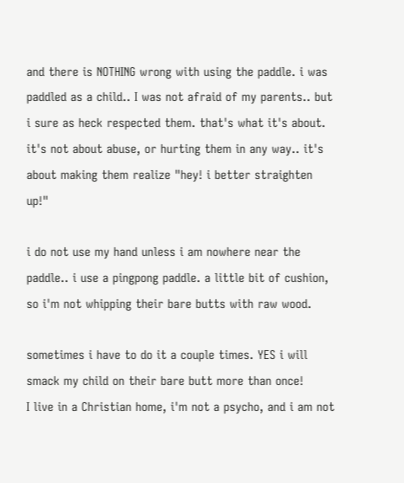and there is NOTHING wrong with using the paddle. i was paddled as a child.. I was not afraid of my parents.. but i sure as heck respected them. that's what it's about. it's not about abuse, or hurting them in any way.. it's about making them realize "hey! i better straighten up!"

i do not use my hand unless i am nowhere near the paddle.. i use a pingpong paddle. a little bit of cushion, so i'm not whipping their bare butts with raw wood.

sometimes i have to do it a couple times. YES i will smack my child on their bare butt more than once!
I live in a Christian home, i'm not a psycho, and i am not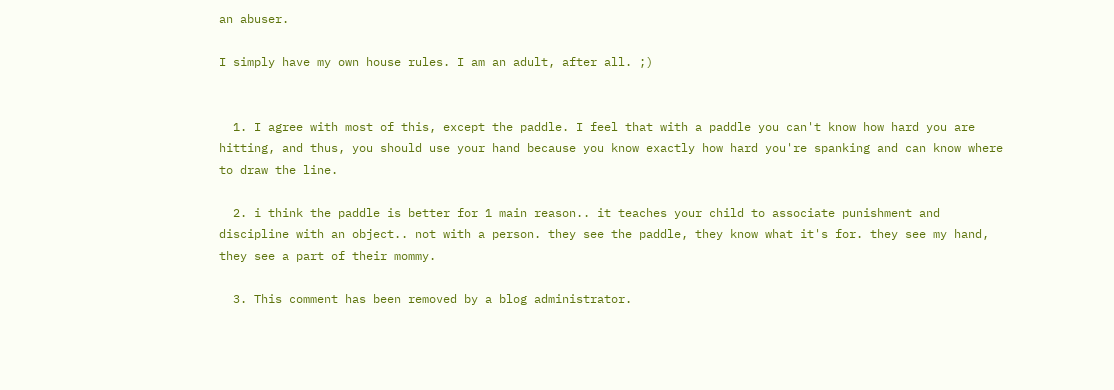an abuser.

I simply have my own house rules. I am an adult, after all. ;)


  1. I agree with most of this, except the paddle. I feel that with a paddle you can't know how hard you are hitting, and thus, you should use your hand because you know exactly how hard you're spanking and can know where to draw the line.

  2. i think the paddle is better for 1 main reason.. it teaches your child to associate punishment and discipline with an object.. not with a person. they see the paddle, they know what it's for. they see my hand, they see a part of their mommy.

  3. This comment has been removed by a blog administrator.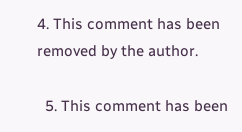4. This comment has been removed by the author.

  5. This comment has been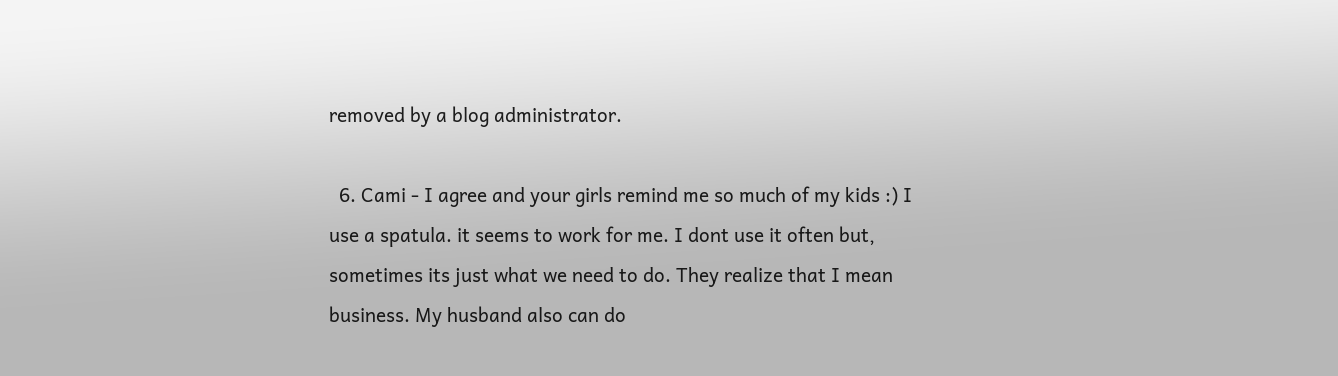removed by a blog administrator.

  6. Cami - I agree and your girls remind me so much of my kids :) I use a spatula. it seems to work for me. I dont use it often but, sometimes its just what we need to do. They realize that I mean business. My husband also can do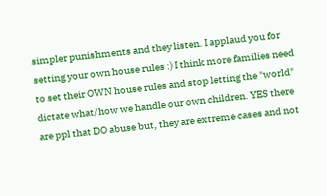simpler punishments and they listen. I applaud you for setting your own house rules :) I think more families need to set their OWN house rules and stop letting the "world" dictate what/how we handle our own children. YES there are ppl that DO abuse but, they are extreme cases and not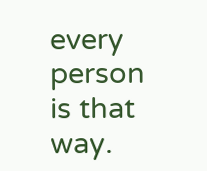every person is that way.